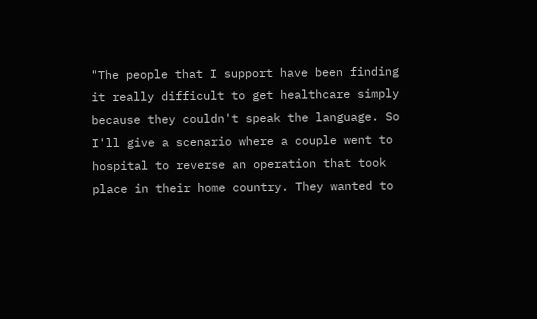"The people that I support have been finding it really difficult to get healthcare simply because they couldn't speak the language. So I'll give a scenario where a couple went to hospital to reverse an operation that took place in their home country. They wanted to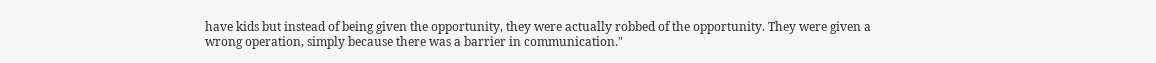have kids but instead of being given the opportunity, they were actually robbed of the opportunity. They were given a wrong operation, simply because there was a barrier in communication."